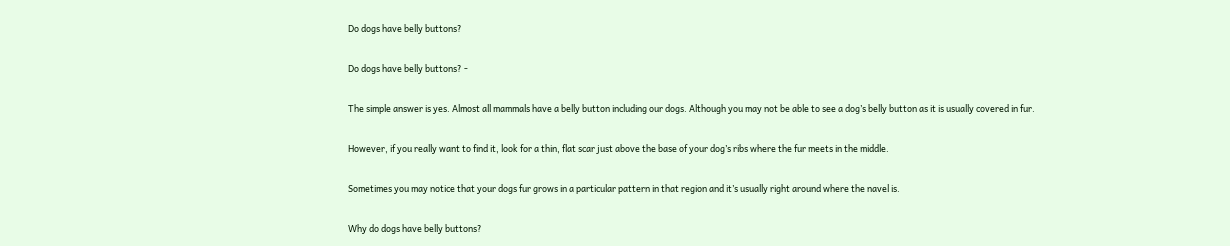Do dogs have belly buttons?

Do dogs have belly buttons? -

The simple answer is yes. Almost all mammals have a belly button including our dogs. Although you may not be able to see a dog’s belly button as it is usually covered in fur.

However, if you really want to find it, look for a thin, flat scar just above the base of your dog’s ribs where the fur meets in the middle.

Sometimes you may notice that your dogs fur grows in a particular pattern in that region and it’s usually right around where the navel is.

Why do dogs have belly buttons?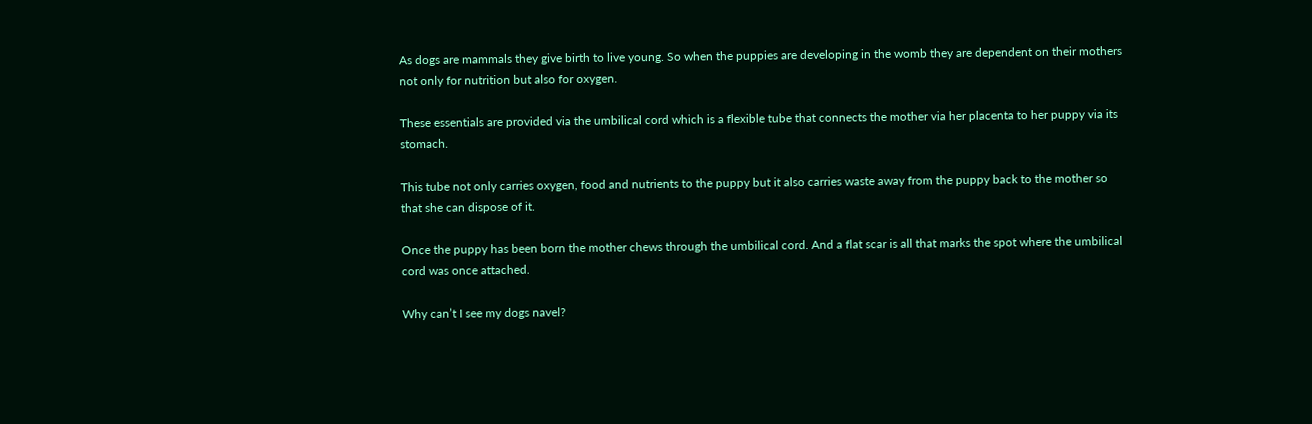As dogs are mammals they give birth to live young. So when the puppies are developing in the womb they are dependent on their mothers not only for nutrition but also for oxygen.

These essentials are provided via the umbilical cord which is a flexible tube that connects the mother via her placenta to her puppy via its stomach.

This tube not only carries oxygen, food and nutrients to the puppy but it also carries waste away from the puppy back to the mother so that she can dispose of it.

Once the puppy has been born the mother chews through the umbilical cord. And a flat scar is all that marks the spot where the umbilical cord was once attached.

Why can’t I see my dogs navel?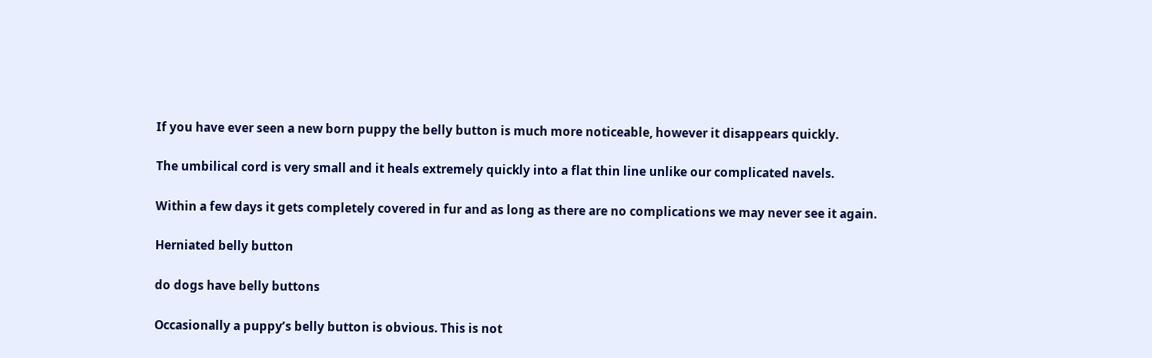If you have ever seen a new born puppy the belly button is much more noticeable, however it disappears quickly.

The umbilical cord is very small and it heals extremely quickly into a flat thin line unlike our complicated navels.

Within a few days it gets completely covered in fur and as long as there are no complications we may never see it again.

Herniated belly button

do dogs have belly buttons

Occasionally a puppy’s belly button is obvious. This is not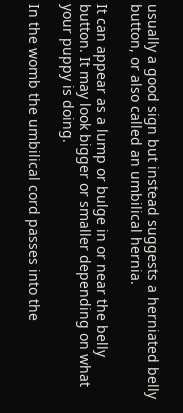usually a good sign but instead suggests a herniated belly button, or also called an umbilical hernia.

It can appear as a lump or bulge in or near the belly button. It may look bigger or smaller depending on what your puppy is doing.

In the womb the umbilical cord passes into the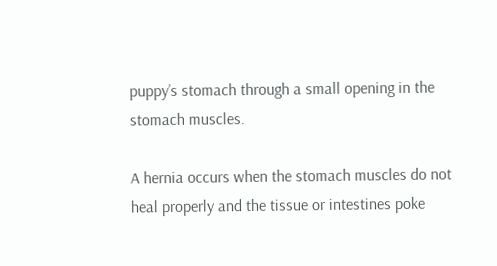puppy’s stomach through a small opening in the stomach muscles.

A hernia occurs when the stomach muscles do not heal properly and the tissue or intestines poke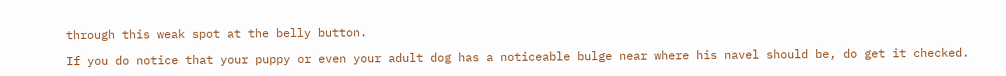through this weak spot at the belly button.

If you do notice that your puppy or even your adult dog has a noticeable bulge near where his navel should be, do get it checked.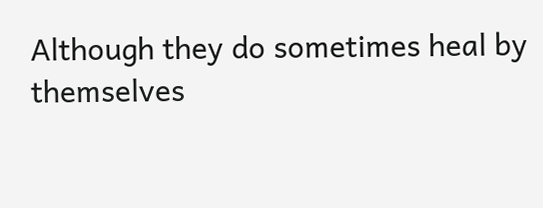Although they do sometimes heal by themselves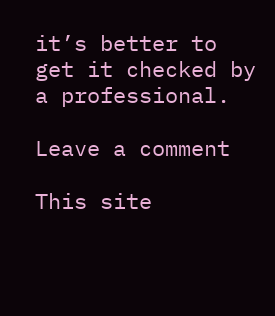it’s better to get it checked by a professional.

Leave a comment

This site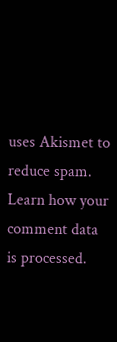uses Akismet to reduce spam. Learn how your comment data is processed.